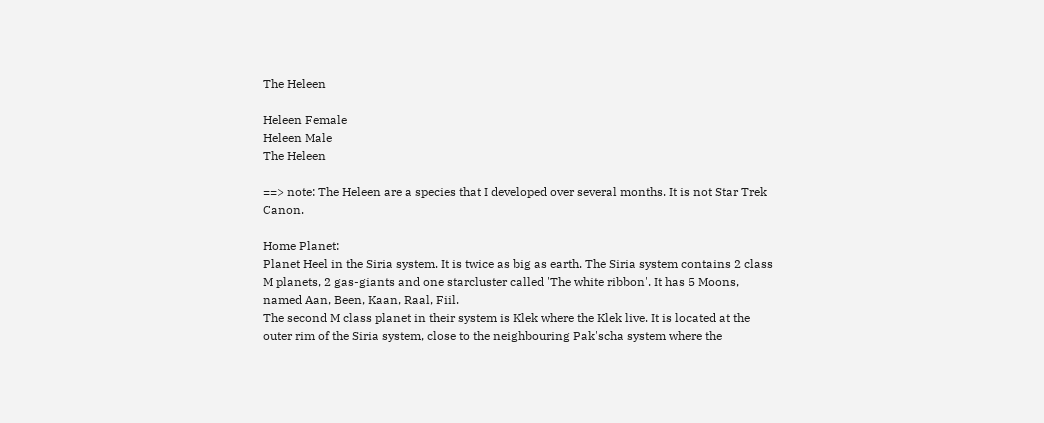The Heleen

Heleen Female
Heleen Male
The Heleen

==> note: The Heleen are a species that I developed over several months. It is not Star Trek Canon.

Home Planet:
Planet Heel in the Siria system. It is twice as big as earth. The Siria system contains 2 class M planets, 2 gas-giants and one starcluster called 'The white ribbon'. It has 5 Moons, named Aan, Been, Kaan, Raal, Fiil.
The second M class planet in their system is Klek where the Klek live. It is located at the outer rim of the Siria system, close to the neighbouring Pak'scha system where the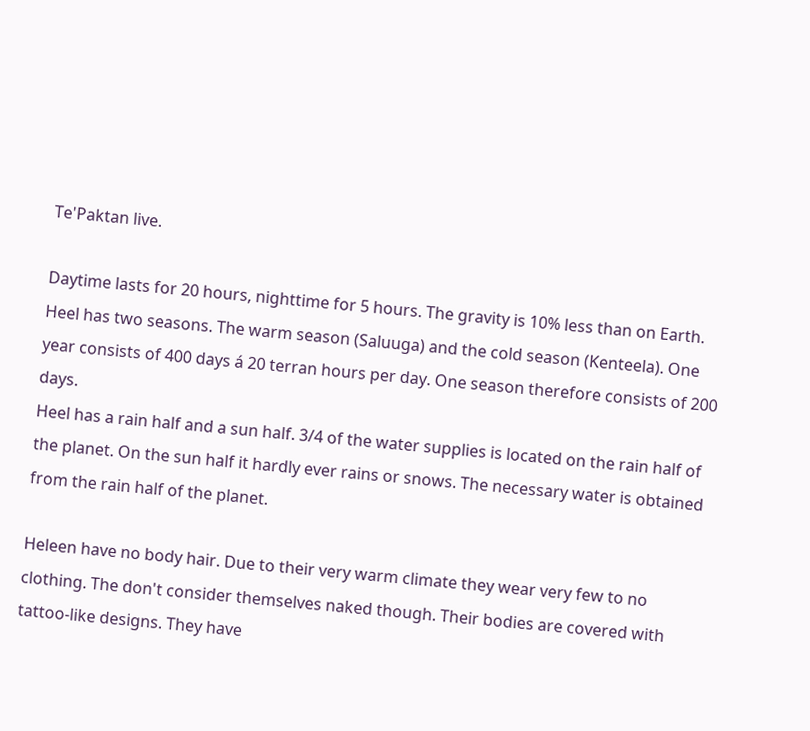Te'Paktan live.

Daytime lasts for 20 hours, nighttime for 5 hours. The gravity is 10% less than on Earth.
Heel has two seasons. The warm season (Saluuga) and the cold season (Kenteela). One year consists of 400 days á 20 terran hours per day. One season therefore consists of 200 days.
Heel has a rain half and a sun half. 3/4 of the water supplies is located on the rain half of the planet. On the sun half it hardly ever rains or snows. The necessary water is obtained from the rain half of the planet.

Heleen have no body hair. Due to their very warm climate they wear very few to no clothing. The don't consider themselves naked though. Their bodies are covered with tattoo-like designs. They have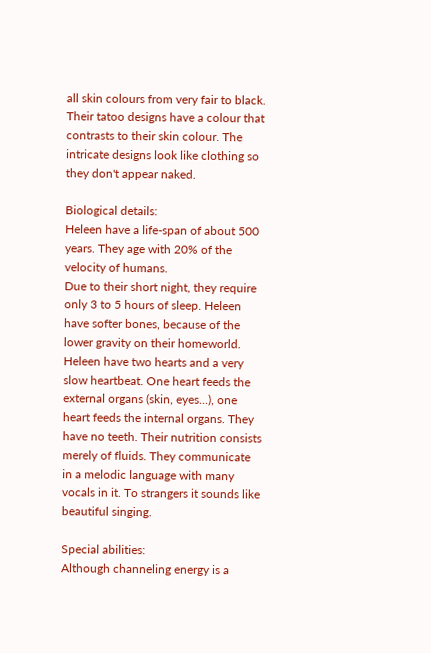all skin colours from very fair to black. Their tatoo designs have a colour that contrasts to their skin colour. The intricate designs look like clothing so they don't appear naked.

Biological details:
Heleen have a life-span of about 500 years. They age with 20% of the velocity of humans.
Due to their short night, they require only 3 to 5 hours of sleep. Heleen have softer bones, because of the lower gravity on their homeworld. Heleen have two hearts and a very slow heartbeat. One heart feeds the external organs (skin, eyes...), one heart feeds the internal organs. They have no teeth. Their nutrition consists merely of fluids. They communicate in a melodic language with many vocals in it. To strangers it sounds like beautiful singing.

Special abilities:
Although channeling energy is a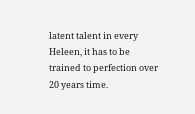latent talent in every Heleen, it has to be trained to perfection over 20 years time.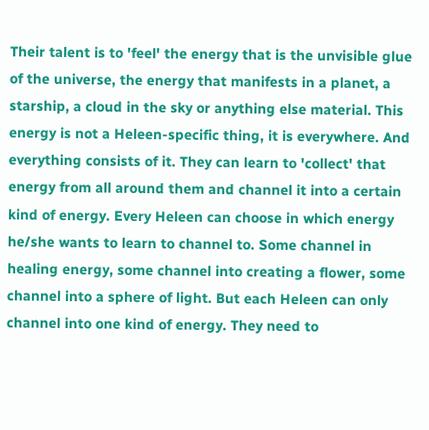Their talent is to 'feel' the energy that is the unvisible glue of the universe, the energy that manifests in a planet, a starship, a cloud in the sky or anything else material. This energy is not a Heleen-specific thing, it is everywhere. And everything consists of it. They can learn to 'collect' that energy from all around them and channel it into a certain kind of energy. Every Heleen can choose in which energy he/she wants to learn to channel to. Some channel in healing energy, some channel into creating a flower, some channel into a sphere of light. But each Heleen can only channel into one kind of energy. They need to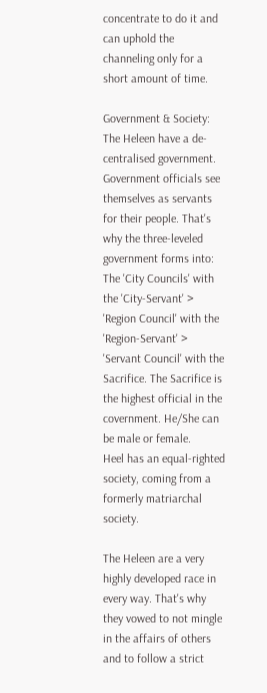concentrate to do it and can uphold the channeling only for a short amount of time.

Government & Society:
The Heleen have a de-centralised government. Government officials see themselves as servants for their people. That's why the three-leveled government forms into: The 'City Councils' with the 'City-Servant' > 'Region Council' with the 'Region-Servant' > 'Servant Council' with the Sacrifice. The Sacrifice is the highest official in the covernment. He/She can be male or female.
Heel has an equal-righted society, coming from a formerly matriarchal society.

The Heleen are a very highly developed race in every way. That's why they vowed to not mingle in the affairs of others and to follow a strict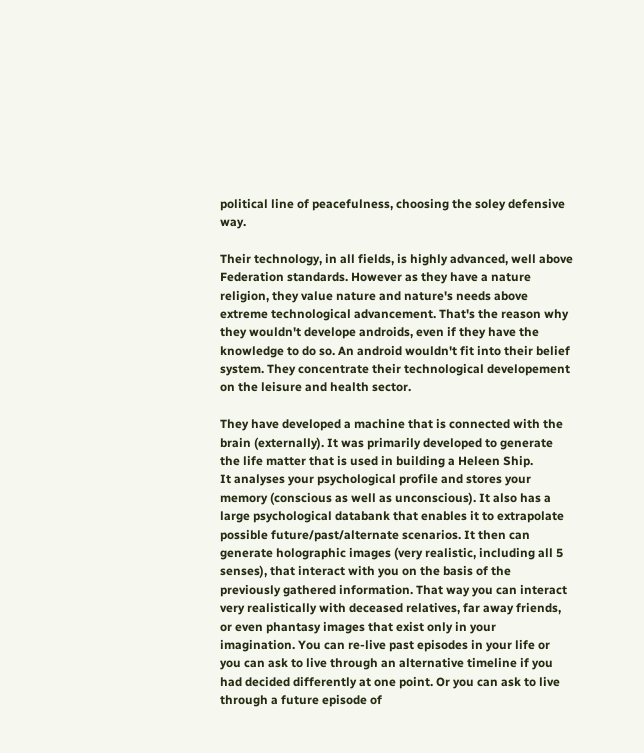political line of peacefulness, choosing the soley defensive way.

Their technology, in all fields, is highly advanced, well above Federation standards. However as they have a nature religion, they value nature and nature's needs above extreme technological advancement. That's the reason why they wouldn't develope androids, even if they have the knowledge to do so. An android wouldn't fit into their belief system. They concentrate their technological developement on the leisure and health sector.

They have developed a machine that is connected with the brain (externally). It was primarily developed to generate the life matter that is used in building a Heleen Ship.
It analyses your psychological profile and stores your memory (conscious as well as unconscious). It also has a large psychological databank that enables it to extrapolate possible future/past/alternate scenarios. It then can generate holographic images (very realistic, including all 5 senses), that interact with you on the basis of the previously gathered information. That way you can interact very realistically with deceased relatives, far away friends, or even phantasy images that exist only in your imagination. You can re-live past episodes in your life or you can ask to live through an alternative timeline if you had decided differently at one point. Or you can ask to live through a future episode of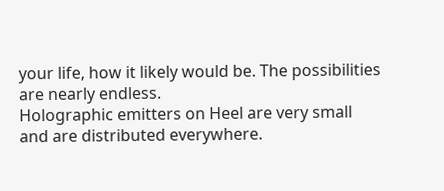your life, how it likely would be. The possibilities are nearly endless.
Holographic emitters on Heel are very small and are distributed everywhere.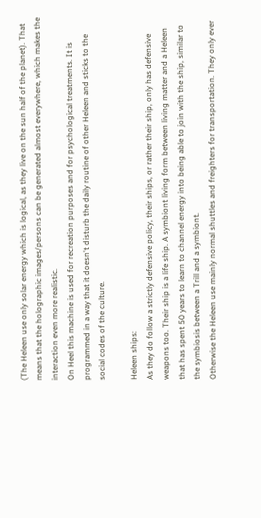(The Heleen use only solar energy which is logical, as they live on the sun half of the planet). That means that the holographic images/persons can be generated almost everywhere, which makes the interaction even more realistic.
On Heel this machine is used for recreation purposes and for psychological treatments. It is programmed in a way that it doesn't disturb the daily routine of other Heleen and sticks to the social codes of the culture.

Heleen ships:
As they do follow a strictly defensive policy, their ships, or rather their ship, only has defensive weapons too. Their ship is a life ship. A symbiont living form between living matter and a Heleen that has spent 50 years to learn to channel energy into being able to join with the ship, similar to the symbiosis between a Trill and a symbiont.
Otherwise the Heleen use mainly normal shuttles and freighters for transportation. They only ever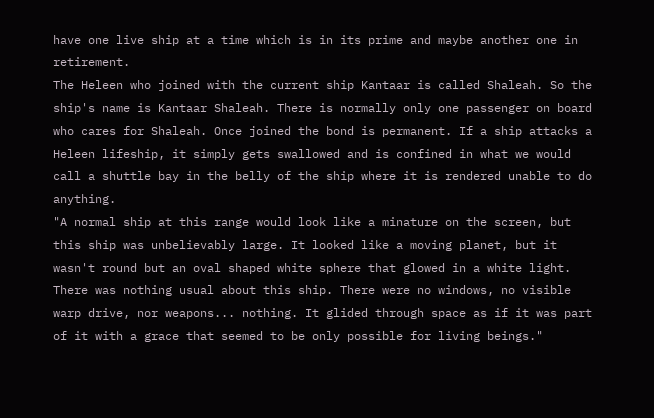have one live ship at a time which is in its prime and maybe another one in retirement.
The Heleen who joined with the current ship Kantaar is called Shaleah. So the ship's name is Kantaar Shaleah. There is normally only one passenger on board who cares for Shaleah. Once joined the bond is permanent. If a ship attacks a Heleen lifeship, it simply gets swallowed and is confined in what we would call a shuttle bay in the belly of the ship where it is rendered unable to do anything.
"A normal ship at this range would look like a minature on the screen, but this ship was unbelievably large. It looked like a moving planet, but it wasn't round but an oval shaped white sphere that glowed in a white light. There was nothing usual about this ship. There were no windows, no visible warp drive, nor weapons... nothing. It glided through space as if it was part of it with a grace that seemed to be only possible for living beings."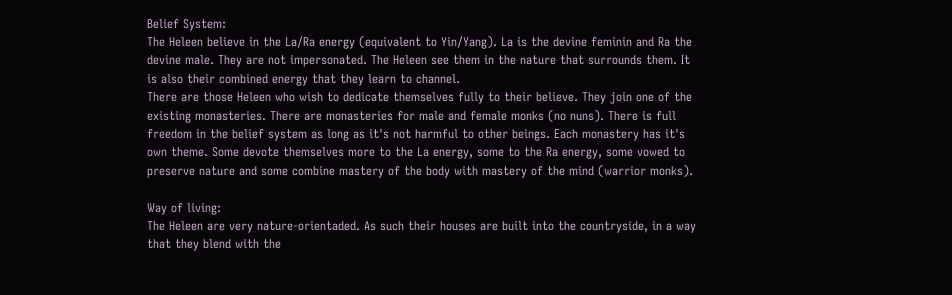Belief System:
The Heleen believe in the La/Ra energy (equivalent to Yin/Yang). La is the devine feminin and Ra the devine male. They are not impersonated. The Heleen see them in the nature that surrounds them. It is also their combined energy that they learn to channel.
There are those Heleen who wish to dedicate themselves fully to their believe. They join one of the existing monasteries. There are monasteries for male and female monks (no nuns). There is full freedom in the belief system as long as it's not harmful to other beings. Each monastery has it's own theme. Some devote themselves more to the La energy, some to the Ra energy, some vowed to preserve nature and some combine mastery of the body with mastery of the mind (warrior monks).

Way of living:
The Heleen are very nature-orientaded. As such their houses are built into the countryside, in a way that they blend with the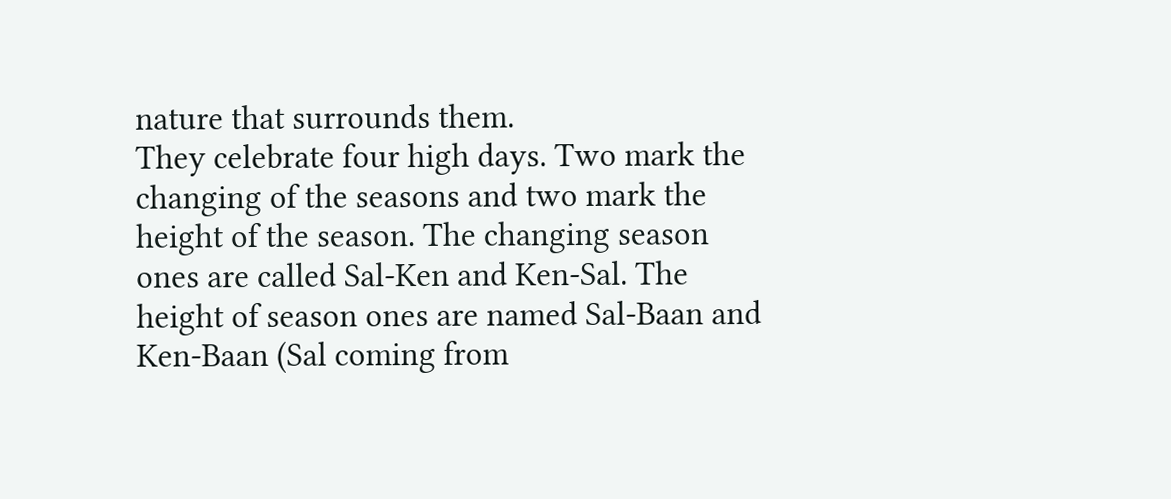nature that surrounds them.
They celebrate four high days. Two mark the changing of the seasons and two mark the height of the season. The changing season ones are called Sal-Ken and Ken-Sal. The height of season ones are named Sal-Baan and Ken-Baan (Sal coming from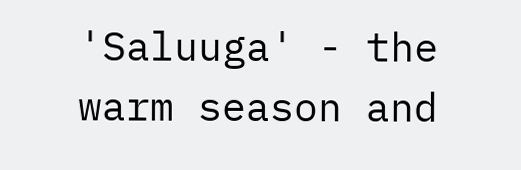'Saluuga' - the warm season and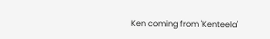Ken coming from 'Kenteela'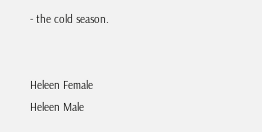- the cold season.


Heleen Female
Heleen Male